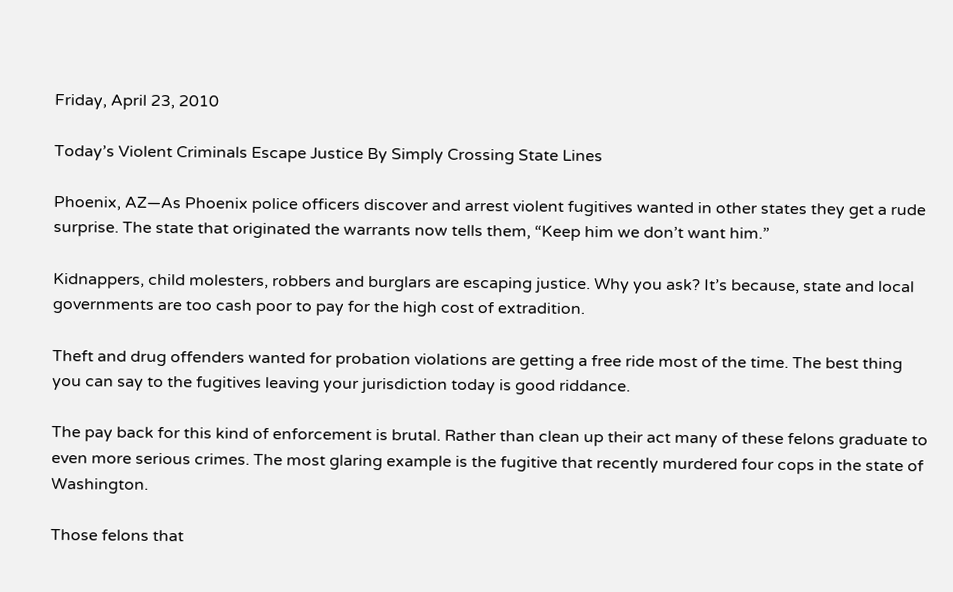Friday, April 23, 2010

Today’s Violent Criminals Escape Justice By Simply Crossing State Lines

Phoenix, AZ—As Phoenix police officers discover and arrest violent fugitives wanted in other states they get a rude surprise. The state that originated the warrants now tells them, “Keep him we don’t want him.”

Kidnappers, child molesters, robbers and burglars are escaping justice. Why you ask? It’s because, state and local governments are too cash poor to pay for the high cost of extradition.

Theft and drug offenders wanted for probation violations are getting a free ride most of the time. The best thing you can say to the fugitives leaving your jurisdiction today is good riddance.

The pay back for this kind of enforcement is brutal. Rather than clean up their act many of these felons graduate to even more serious crimes. The most glaring example is the fugitive that recently murdered four cops in the state of Washington.

Those felons that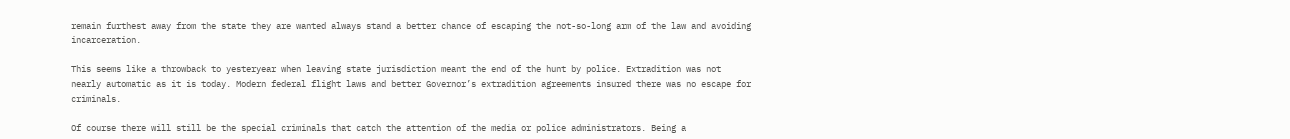remain furthest away from the state they are wanted always stand a better chance of escaping the not-so-long arm of the law and avoiding incarceration.

This seems like a throwback to yesteryear when leaving state jurisdiction meant the end of the hunt by police. Extradition was not nearly automatic as it is today. Modern federal flight laws and better Governor’s extradition agreements insured there was no escape for criminals.

Of course there will still be the special criminals that catch the attention of the media or police administrators. Being a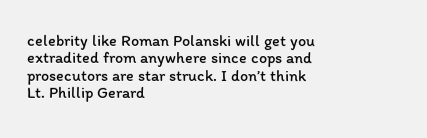celebrity like Roman Polanski will get you extradited from anywhere since cops and prosecutors are star struck. I don’t think Lt. Phillip Gerard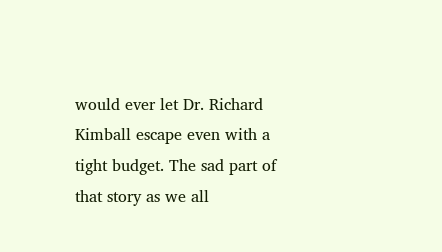would ever let Dr. Richard Kimball escape even with a tight budget. The sad part of that story as we all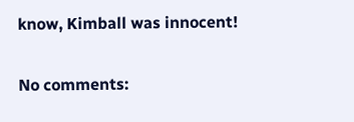know, Kimball was innocent!

No comments: